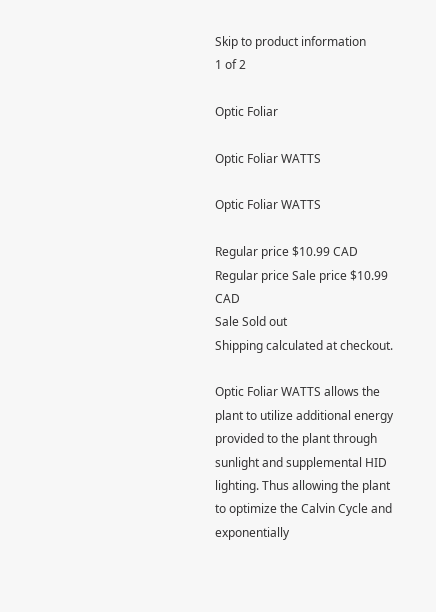Skip to product information
1 of 2

Optic Foliar

Optic Foliar WATTS

Optic Foliar WATTS

Regular price $10.99 CAD
Regular price Sale price $10.99 CAD
Sale Sold out
Shipping calculated at checkout.

Optic Foliar WATTS allows the plant to utilize additional energy provided to the plant through sunlight and supplemental HID lighting. Thus allowing the plant to optimize the Calvin Cycle and exponentially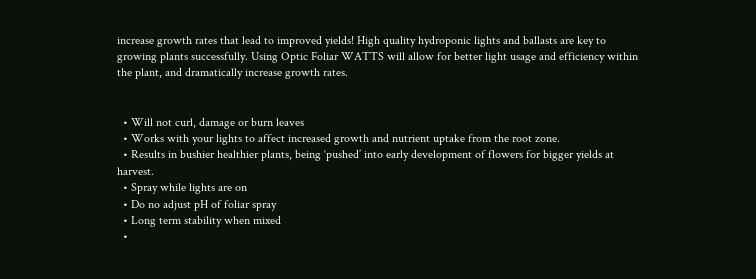increase growth rates that lead to improved yields! High quality hydroponic lights and ballasts are key to growing plants successfully. Using Optic Foliar WATTS will allow for better light usage and efficiency within the plant, and dramatically increase growth rates.


  • Will not curl, damage or burn leaves
  • Works with your lights to affect increased growth and nutrient uptake from the root zone.
  • Results in bushier healthier plants, being ‘pushed’ into early development of flowers for bigger yields at harvest.
  • Spray while lights are on
  • Do no adjust pH of foliar spray
  • Long term stability when mixed
  •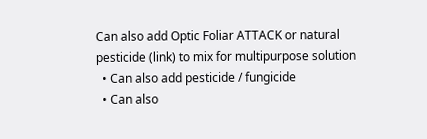Can also add Optic Foliar ATTACK or natural pesticide (link) to mix for multipurpose solution
  • Can also add pesticide / fungicide
  • Can also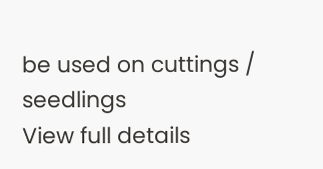be used on cuttings / seedlings
View full details